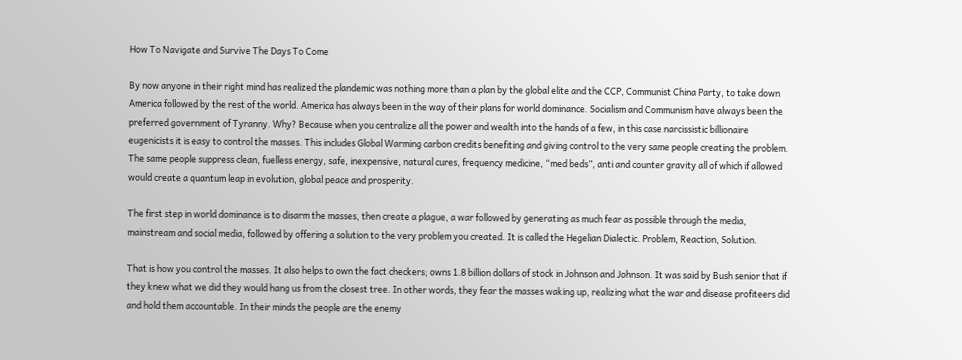How To Navigate and Survive The Days To Come

By now anyone in their right mind has realized the plandemic was nothing more than a plan by the global elite and the CCP, Communist China Party, to take down America followed by the rest of the world. America has always been in the way of their plans for world dominance. Socialism and Communism have always been the preferred government of Tyranny. Why? Because when you centralize all the power and wealth into the hands of a few, in this case narcissistic billionaire eugenicists it is easy to control the masses. This includes Global Warming carbon credits benefiting and giving control to the very same people creating the problem. The same people suppress clean, fuelless energy, safe, inexpensive, natural cures, frequency medicine, “med beds”, anti and counter gravity all of which if allowed would create a quantum leap in evolution, global peace and prosperity.

The first step in world dominance is to disarm the masses, then create a plague, a war followed by generating as much fear as possible through the media, mainstream and social media, followed by offering a solution to the very problem you created. It is called the Hegelian Dialectic. Problem, Reaction, Solution.

That is how you control the masses. It also helps to own the fact checkers; owns 1.8 billion dollars of stock in Johnson and Johnson. It was said by Bush senior that if they knew what we did they would hang us from the closest tree. In other words, they fear the masses waking up, realizing what the war and disease profiteers did and hold them accountable. In their minds the people are the enemy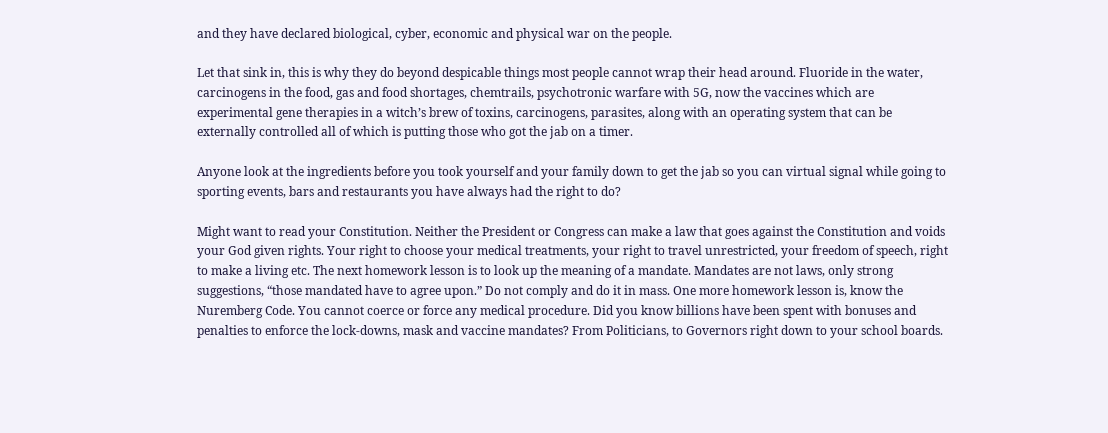and they have declared biological, cyber, economic and physical war on the people.

Let that sink in, this is why they do beyond despicable things most people cannot wrap their head around. Fluoride in the water, carcinogens in the food, gas and food shortages, chemtrails, psychotronic warfare with 5G, now the vaccines which are experimental gene therapies in a witch’s brew of toxins, carcinogens, parasites, along with an operating system that can be externally controlled all of which is putting those who got the jab on a timer.

Anyone look at the ingredients before you took yourself and your family down to get the jab so you can virtual signal while going to sporting events, bars and restaurants you have always had the right to do?

Might want to read your Constitution. Neither the President or Congress can make a law that goes against the Constitution and voids your God given rights. Your right to choose your medical treatments, your right to travel unrestricted, your freedom of speech, right to make a living etc. The next homework lesson is to look up the meaning of a mandate. Mandates are not laws, only strong suggestions, “those mandated have to agree upon.” Do not comply and do it in mass. One more homework lesson is, know the Nuremberg Code. You cannot coerce or force any medical procedure. Did you know billions have been spent with bonuses and penalties to enforce the lock-downs, mask and vaccine mandates? From Politicians, to Governors right down to your school boards.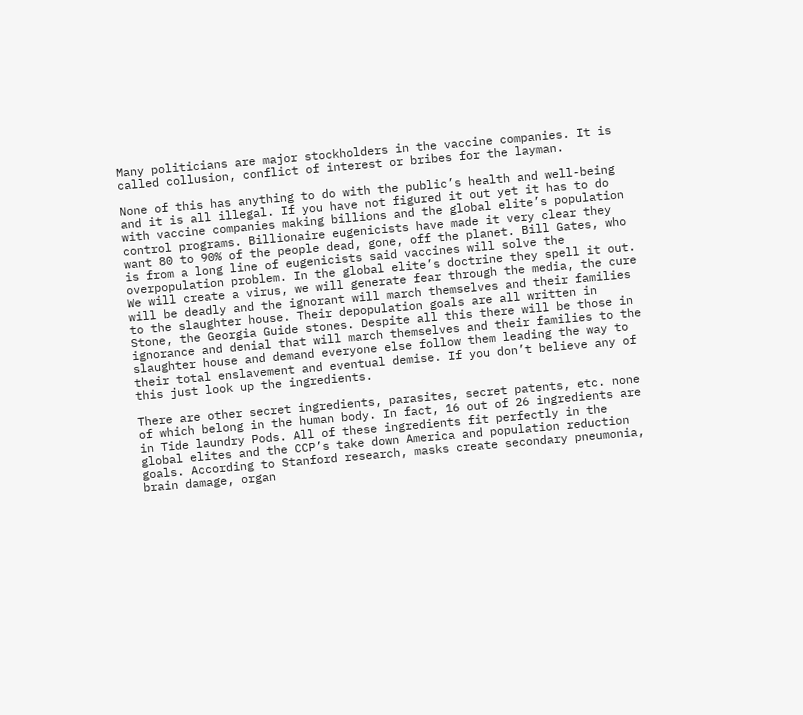Many politicians are major stockholders in the vaccine companies. It is called collusion, conflict of interest or bribes for the layman.

None of this has anything to do with the public’s health and well-being and it is all illegal. If you have not figured it out yet it has to do with vaccine companies making billions and the global elite’s population control programs. Billionaire eugenicists have made it very clear they want 80 to 90% of the people dead, gone, off the planet. Bill Gates, who is from a long line of eugenicists said vaccines will solve the overpopulation problem. In the global elite’s doctrine they spell it out. We will create a virus, we will generate fear through the media, the cure will be deadly and the ignorant will march themselves and their families to the slaughter house. Their depopulation goals are all written in Stone, the Georgia Guide stones. Despite all this there will be those in ignorance and denial that will march themselves and their families to the slaughter house and demand everyone else follow them leading the way to their total enslavement and eventual demise. If you don’t believe any of this just look up the ingredients.

There are other secret ingredients, parasites, secret patents, etc. none of which belong in the human body. In fact, 16 out of 26 ingredients are in Tide laundry Pods. All of these ingredients fit perfectly in the global elites and the CCP’s take down America and population reduction goals. According to Stanford research, masks create secondary pneumonia, brain damage, organ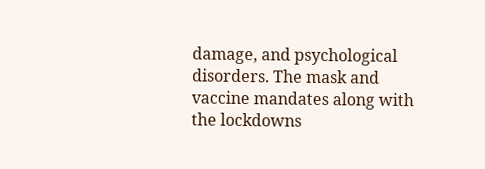damage, and psychological disorders. The mask and vaccine mandates along with the lockdowns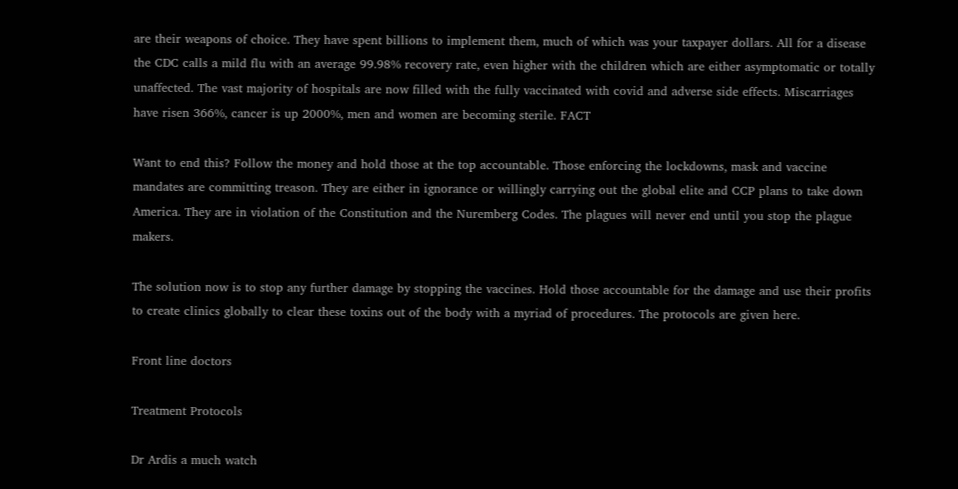are their weapons of choice. They have spent billions to implement them, much of which was your taxpayer dollars. All for a disease the CDC calls a mild flu with an average 99.98% recovery rate, even higher with the children which are either asymptomatic or totally unaffected. The vast majority of hospitals are now filled with the fully vaccinated with covid and adverse side effects. Miscarriages have risen 366%, cancer is up 2000%, men and women are becoming sterile. FACT

Want to end this? Follow the money and hold those at the top accountable. Those enforcing the lockdowns, mask and vaccine mandates are committing treason. They are either in ignorance or willingly carrying out the global elite and CCP plans to take down America. They are in violation of the Constitution and the Nuremberg Codes. The plagues will never end until you stop the plague makers.

The solution now is to stop any further damage by stopping the vaccines. Hold those accountable for the damage and use their profits to create clinics globally to clear these toxins out of the body with a myriad of procedures. The protocols are given here.

Front line doctors

Treatment Protocols

Dr Ardis a much watch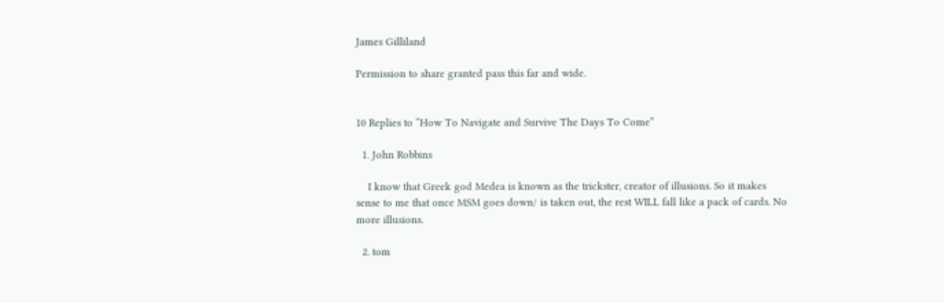James Gilliland

Permission to share granted pass this far and wide.


10 Replies to “How To Navigate and Survive The Days To Come”

  1. John Robbins

    I know that Greek god Medea is known as the trickster, creator of illusions. So it makes sense to me that once MSM goes down/ is taken out, the rest WILL fall like a pack of cards. No more illusions.

  2. tom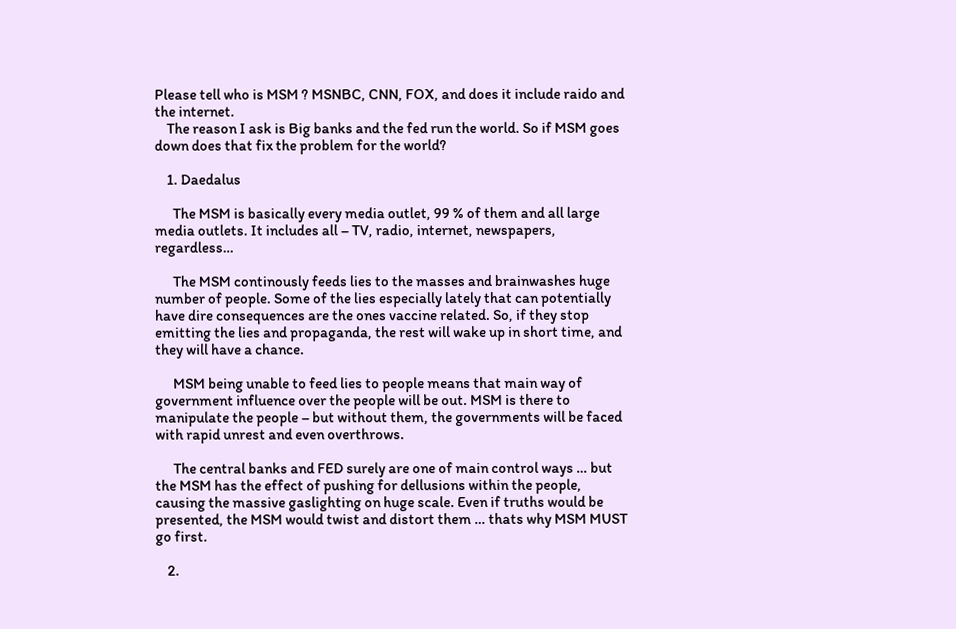Please tell who is MSM ? MSNBC, CNN, FOX, and does it include raido and the internet.
    The reason I ask is Big banks and the fed run the world. So if MSM goes down does that fix the problem for the world?

    1. Daedalus

      The MSM is basically every media outlet, 99 % of them and all large media outlets. It includes all – TV, radio, internet, newspapers, regardless…

      The MSM continously feeds lies to the masses and brainwashes huge number of people. Some of the lies especially lately that can potentially have dire consequences are the ones vaccine related. So, if they stop emitting the lies and propaganda, the rest will wake up in short time, and they will have a chance.

      MSM being unable to feed lies to people means that main way of government influence over the people will be out. MSM is there to manipulate the people – but without them, the governments will be faced with rapid unrest and even overthrows.

      The central banks and FED surely are one of main control ways … but the MSM has the effect of pushing for dellusions within the people, causing the massive gaslighting on huge scale. Even if truths would be presented, the MSM would twist and distort them … thats why MSM MUST go first.

    2.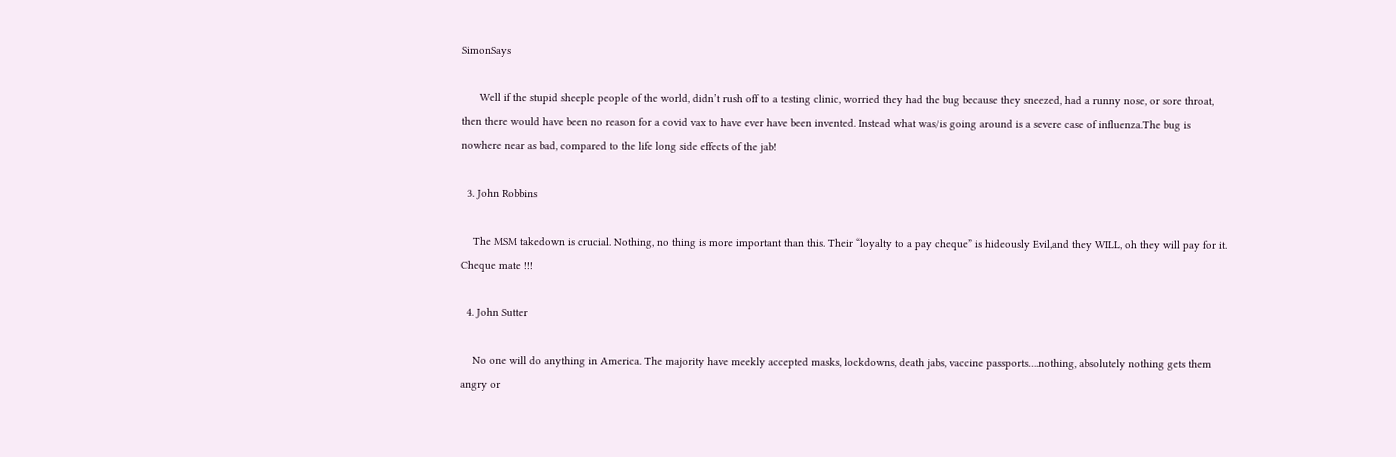SimonSays

      Well if the stupid sheeple people of the world, didn’t rush off to a testing clinic, worried they had the bug because they sneezed, had a runny nose, or sore throat, then there would have been no reason for a covid vax to have ever have been invented. Instead what was/is going around is a severe case of influenza.The bug is nowhere near as bad, compared to the life long side effects of the jab!

  3. John Robbins

    The MSM takedown is crucial. Nothing, no thing is more important than this. Their “loyalty to a pay cheque” is hideously Evil,and they WILL, oh they will pay for it. Cheque mate !!!

  4. John Sutter

    No one will do anything in America. The majority have meekly accepted masks, lockdowns, death jabs, vaccine passports….nothing, absolutely nothing gets them angry or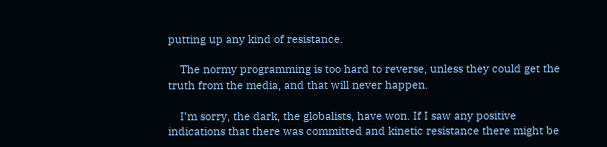putting up any kind of resistance.

    The normy programming is too hard to reverse, unless they could get the truth from the media, and that will never happen.

    I’m sorry, the dark, the globalists, have won. If I saw any positive indications that there was committed and kinetic resistance there might be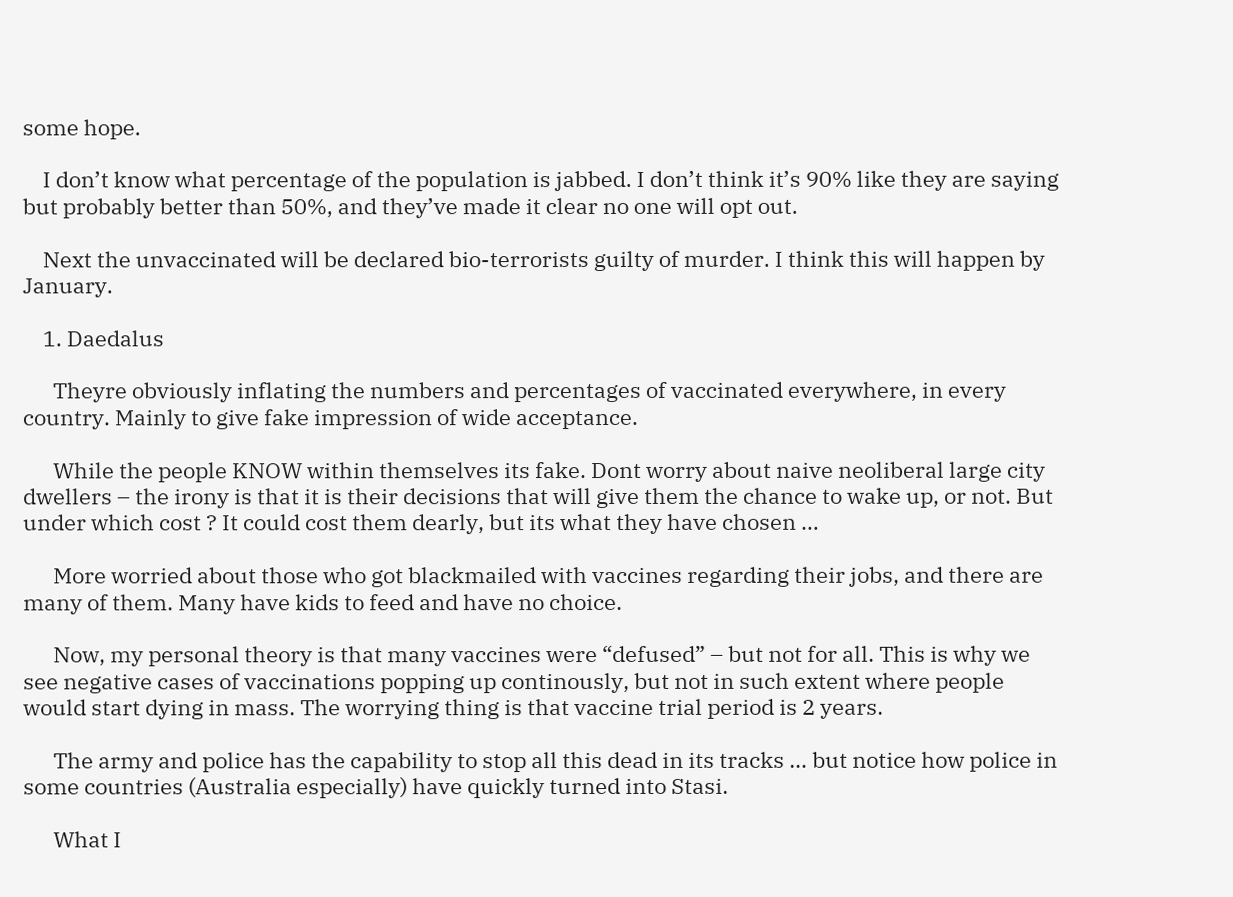some hope.

    I don’t know what percentage of the population is jabbed. I don’t think it’s 90% like they are saying but probably better than 50%, and they’ve made it clear no one will opt out.

    Next the unvaccinated will be declared bio-terrorists guilty of murder. I think this will happen by January.

    1. Daedalus

      Theyre obviously inflating the numbers and percentages of vaccinated everywhere, in every country. Mainly to give fake impression of wide acceptance.

      While the people KNOW within themselves its fake. Dont worry about naive neoliberal large city dwellers – the irony is that it is their decisions that will give them the chance to wake up, or not. But under which cost ? It could cost them dearly, but its what they have chosen …

      More worried about those who got blackmailed with vaccines regarding their jobs, and there are many of them. Many have kids to feed and have no choice.

      Now, my personal theory is that many vaccines were “defused” – but not for all. This is why we see negative cases of vaccinations popping up continously, but not in such extent where people would start dying in mass. The worrying thing is that vaccine trial period is 2 years.

      The army and police has the capability to stop all this dead in its tracks … but notice how police in some countries (Australia especially) have quickly turned into Stasi.

      What I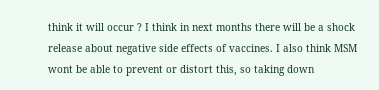think it will occur ? I think in next months there will be a shock release about negative side effects of vaccines. I also think MSM wont be able to prevent or distort this, so taking down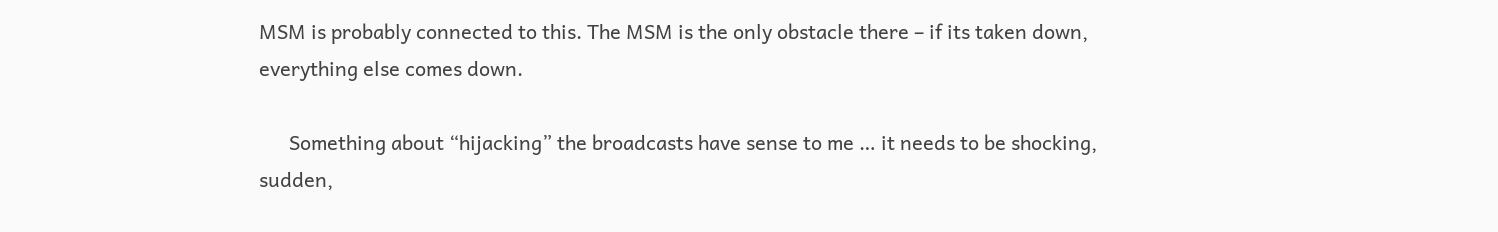MSM is probably connected to this. The MSM is the only obstacle there – if its taken down, everything else comes down.

      Something about “hijacking” the broadcasts have sense to me … it needs to be shocking, sudden,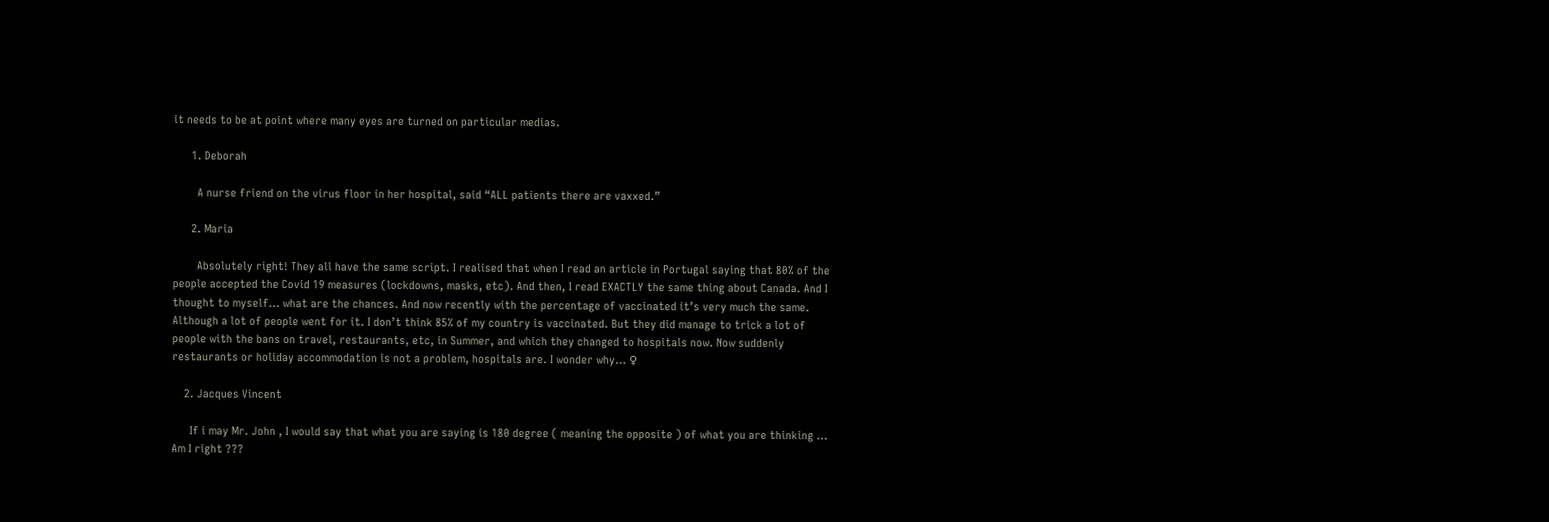it needs to be at point where many eyes are turned on particular medias.

      1. Deborah

        A nurse friend on the virus floor in her hospital, said “ALL patients there are vaxxed.”

      2. Maria

        Absolutely right! They all have the same script. I realised that when I read an article in Portugal saying that 80% of the people accepted the Covid 19 measures (lockdowns, masks, etc). And then, I read EXACTLY the same thing about Canada. And I thought to myself… what are the chances. And now recently with the percentage of vaccinated it’s very much the same. Although a lot of people went for it. I don’t think 85% of my country is vaccinated. But they did manage to trick a lot of people with the bans on travel, restaurants, etc, in Summer, and which they changed to hospitals now. Now suddenly restaurants or holiday accommodation is not a problem, hospitals are. I wonder why… ♀

    2. Jacques Vincent

      If i may Mr. John , I would say that what you are saying is 180 degree ( meaning the opposite ) of what you are thinking … Am I right ???